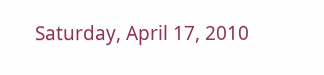Saturday, April 17, 2010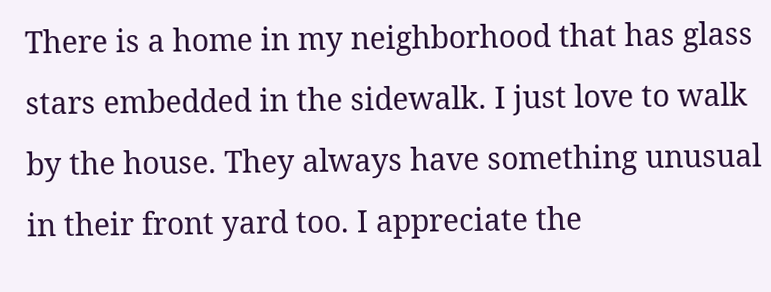There is a home in my neighborhood that has glass stars embedded in the sidewalk. I just love to walk by the house. They always have something unusual in their front yard too. I appreciate the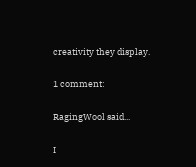creativity they display.

1 comment:

RagingWool said...

I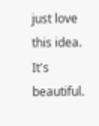just love this idea. It's beautiful.